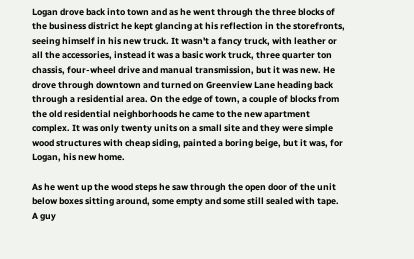Logan drove back into town and as he went through the three blocks of the business district he kept glancing at his reflection in the storefronts, seeing himself in his new truck. It wasn't a fancy truck, with leather or all the accessories, instead it was a basic work truck, three quarter ton chassis, four-wheel drive and manual transmission, but it was new. He drove through downtown and turned on Greenview Lane heading back through a residential area. On the edge of town, a couple of blocks from the old residential neighborhoods he came to the new apartment complex. It was only twenty units on a small site and they were simple wood structures with cheap siding, painted a boring beige, but it was, for Logan, his new home.

As he went up the wood steps he saw through the open door of the unit below boxes sitting around, some empty and some still sealed with tape. A guy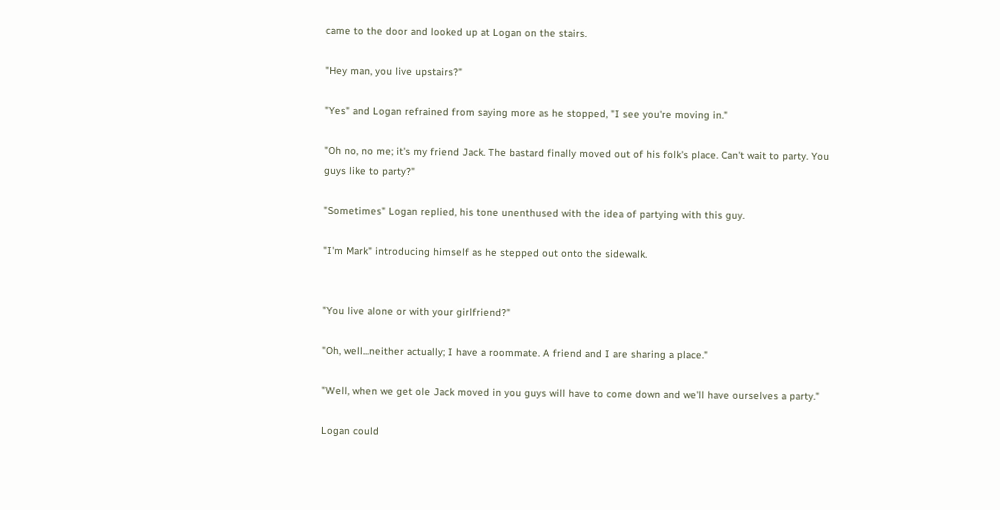came to the door and looked up at Logan on the stairs.

"Hey man, you live upstairs?"

"Yes" and Logan refrained from saying more as he stopped, "I see you're moving in."

"Oh no, no me; it's my friend Jack. The bastard finally moved out of his folk's place. Can't wait to party. You guys like to party?"

"Sometimes" Logan replied, his tone unenthused with the idea of partying with this guy.

"I'm Mark" introducing himself as he stepped out onto the sidewalk.


"You live alone or with your girlfriend?"

"Oh, well...neither actually; I have a roommate. A friend and I are sharing a place."

"Well, when we get ole Jack moved in you guys will have to come down and we'll have ourselves a party."

Logan could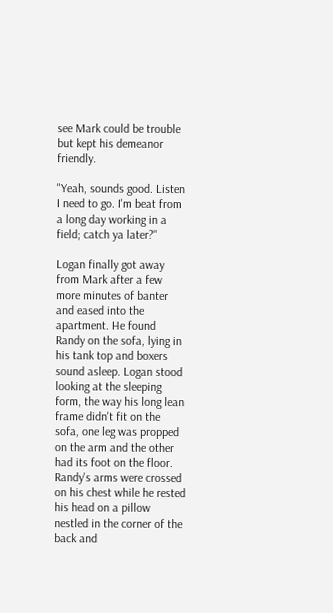see Mark could be trouble but kept his demeanor friendly.

"Yeah, sounds good. Listen I need to go. I'm beat from a long day working in a field; catch ya later?"

Logan finally got away from Mark after a few more minutes of banter and eased into the apartment. He found Randy on the sofa, lying in his tank top and boxers sound asleep. Logan stood looking at the sleeping form, the way his long lean frame didn't fit on the sofa, one leg was propped on the arm and the other had its foot on the floor. Randy's arms were crossed on his chest while he rested his head on a pillow nestled in the corner of the back and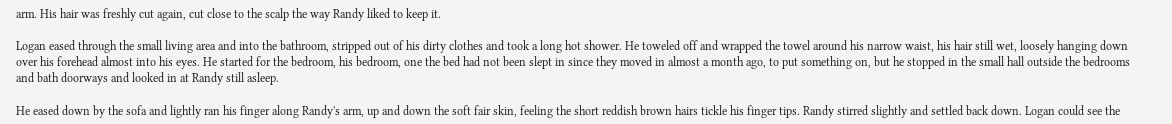arm. His hair was freshly cut again, cut close to the scalp the way Randy liked to keep it.

Logan eased through the small living area and into the bathroom, stripped out of his dirty clothes and took a long hot shower. He toweled off and wrapped the towel around his narrow waist, his hair still wet, loosely hanging down over his forehead almost into his eyes. He started for the bedroom, his bedroom, one the bed had not been slept in since they moved in almost a month ago, to put something on, but he stopped in the small hall outside the bedrooms and bath doorways and looked in at Randy still asleep.

He eased down by the sofa and lightly ran his finger along Randy's arm, up and down the soft fair skin, feeling the short reddish brown hairs tickle his finger tips. Randy stirred slightly and settled back down. Logan could see the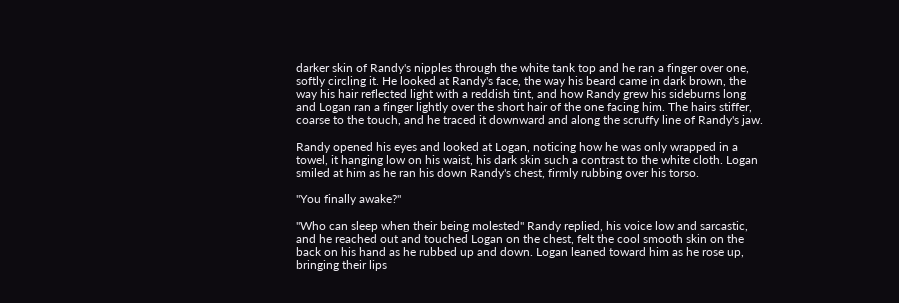darker skin of Randy's nipples through the white tank top and he ran a finger over one, softly circling it. He looked at Randy's face, the way his beard came in dark brown, the way his hair reflected light with a reddish tint, and how Randy grew his sideburns long and Logan ran a finger lightly over the short hair of the one facing him. The hairs stiffer, coarse to the touch, and he traced it downward and along the scruffy line of Randy's jaw.

Randy opened his eyes and looked at Logan, noticing how he was only wrapped in a towel, it hanging low on his waist, his dark skin such a contrast to the white cloth. Logan smiled at him as he ran his down Randy's chest, firmly rubbing over his torso.

"You finally awake?"

"Who can sleep when their being molested" Randy replied, his voice low and sarcastic, and he reached out and touched Logan on the chest, felt the cool smooth skin on the back on his hand as he rubbed up and down. Logan leaned toward him as he rose up, bringing their lips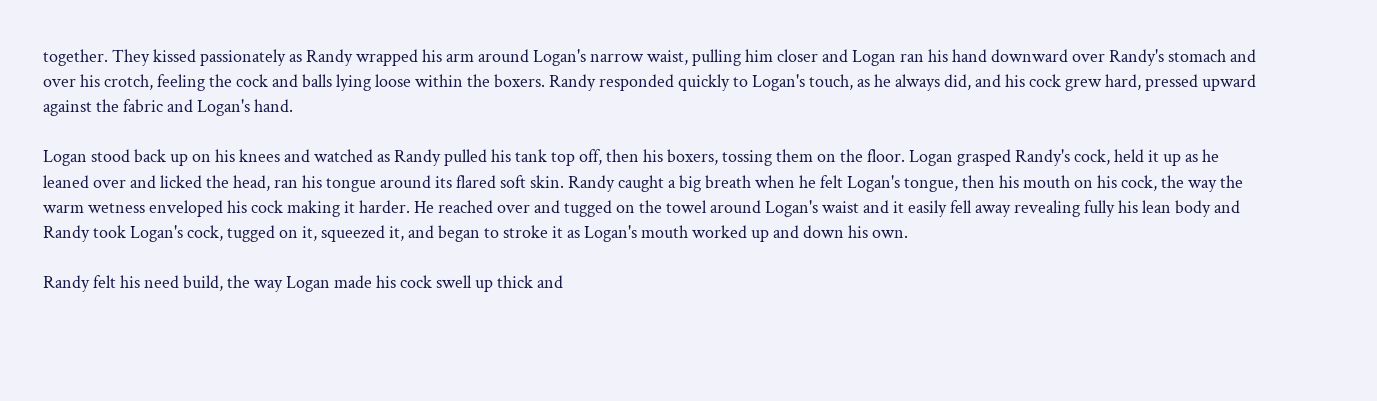together. They kissed passionately as Randy wrapped his arm around Logan's narrow waist, pulling him closer and Logan ran his hand downward over Randy's stomach and over his crotch, feeling the cock and balls lying loose within the boxers. Randy responded quickly to Logan's touch, as he always did, and his cock grew hard, pressed upward against the fabric and Logan's hand.

Logan stood back up on his knees and watched as Randy pulled his tank top off, then his boxers, tossing them on the floor. Logan grasped Randy's cock, held it up as he leaned over and licked the head, ran his tongue around its flared soft skin. Randy caught a big breath when he felt Logan's tongue, then his mouth on his cock, the way the warm wetness enveloped his cock making it harder. He reached over and tugged on the towel around Logan's waist and it easily fell away revealing fully his lean body and Randy took Logan's cock, tugged on it, squeezed it, and began to stroke it as Logan's mouth worked up and down his own.

Randy felt his need build, the way Logan made his cock swell up thick and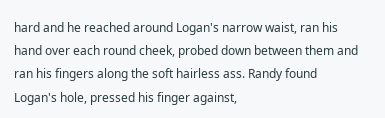hard and he reached around Logan's narrow waist, ran his hand over each round cheek, probed down between them and ran his fingers along the soft hairless ass. Randy found Logan's hole, pressed his finger against,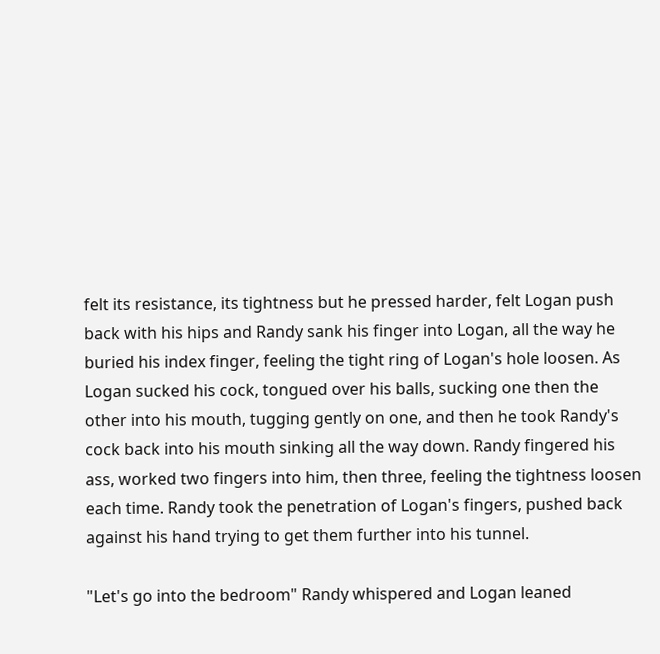felt its resistance, its tightness but he pressed harder, felt Logan push back with his hips and Randy sank his finger into Logan, all the way he buried his index finger, feeling the tight ring of Logan's hole loosen. As Logan sucked his cock, tongued over his balls, sucking one then the other into his mouth, tugging gently on one, and then he took Randy's cock back into his mouth sinking all the way down. Randy fingered his ass, worked two fingers into him, then three, feeling the tightness loosen each time. Randy took the penetration of Logan's fingers, pushed back against his hand trying to get them further into his tunnel.

"Let's go into the bedroom" Randy whispered and Logan leaned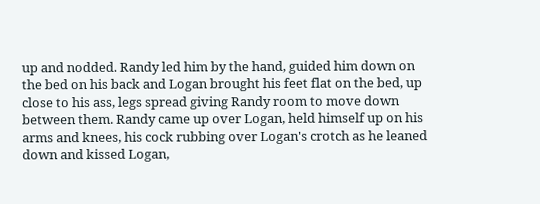up and nodded. Randy led him by the hand, guided him down on the bed on his back and Logan brought his feet flat on the bed, up close to his ass, legs spread giving Randy room to move down between them. Randy came up over Logan, held himself up on his arms and knees, his cock rubbing over Logan's crotch as he leaned down and kissed Logan,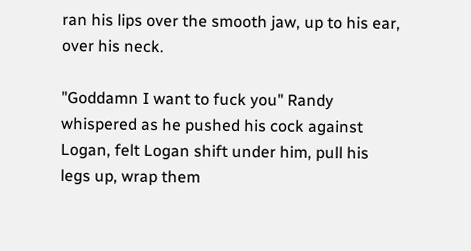ran his lips over the smooth jaw, up to his ear, over his neck.

"Goddamn I want to fuck you" Randy whispered as he pushed his cock against Logan, felt Logan shift under him, pull his legs up, wrap them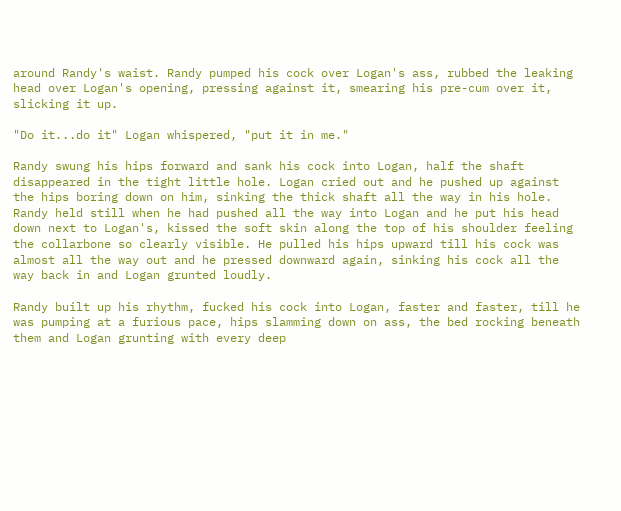around Randy's waist. Randy pumped his cock over Logan's ass, rubbed the leaking head over Logan's opening, pressing against it, smearing his pre-cum over it, slicking it up.

"Do it...do it" Logan whispered, "put it in me."

Randy swung his hips forward and sank his cock into Logan, half the shaft disappeared in the tight little hole. Logan cried out and he pushed up against the hips boring down on him, sinking the thick shaft all the way in his hole. Randy held still when he had pushed all the way into Logan and he put his head down next to Logan's, kissed the soft skin along the top of his shoulder feeling the collarbone so clearly visible. He pulled his hips upward till his cock was almost all the way out and he pressed downward again, sinking his cock all the way back in and Logan grunted loudly.

Randy built up his rhythm, fucked his cock into Logan, faster and faster, till he was pumping at a furious pace, hips slamming down on ass, the bed rocking beneath them and Logan grunting with every deep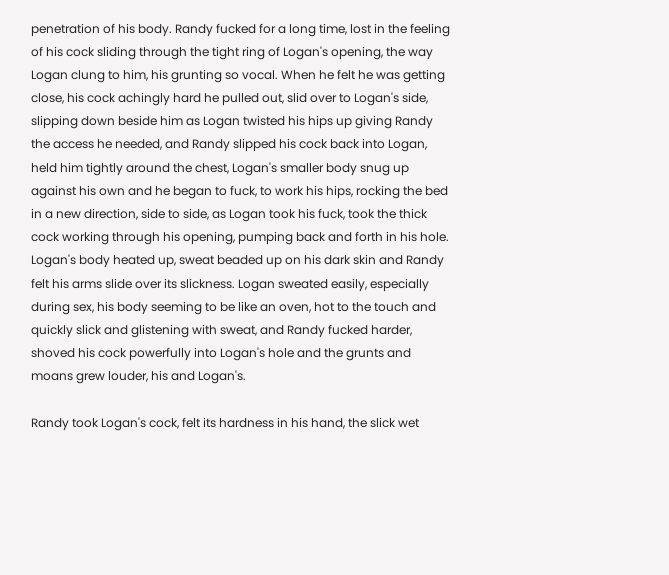penetration of his body. Randy fucked for a long time, lost in the feeling of his cock sliding through the tight ring of Logan's opening, the way Logan clung to him, his grunting so vocal. When he felt he was getting close, his cock achingly hard he pulled out, slid over to Logan's side, slipping down beside him as Logan twisted his hips up giving Randy the access he needed, and Randy slipped his cock back into Logan, held him tightly around the chest, Logan's smaller body snug up against his own and he began to fuck, to work his hips, rocking the bed in a new direction, side to side, as Logan took his fuck, took the thick cock working through his opening, pumping back and forth in his hole. Logan's body heated up, sweat beaded up on his dark skin and Randy felt his arms slide over its slickness. Logan sweated easily, especially during sex, his body seeming to be like an oven, hot to the touch and quickly slick and glistening with sweat, and Randy fucked harder, shoved his cock powerfully into Logan's hole and the grunts and moans grew louder, his and Logan's.

Randy took Logan's cock, felt its hardness in his hand, the slick wet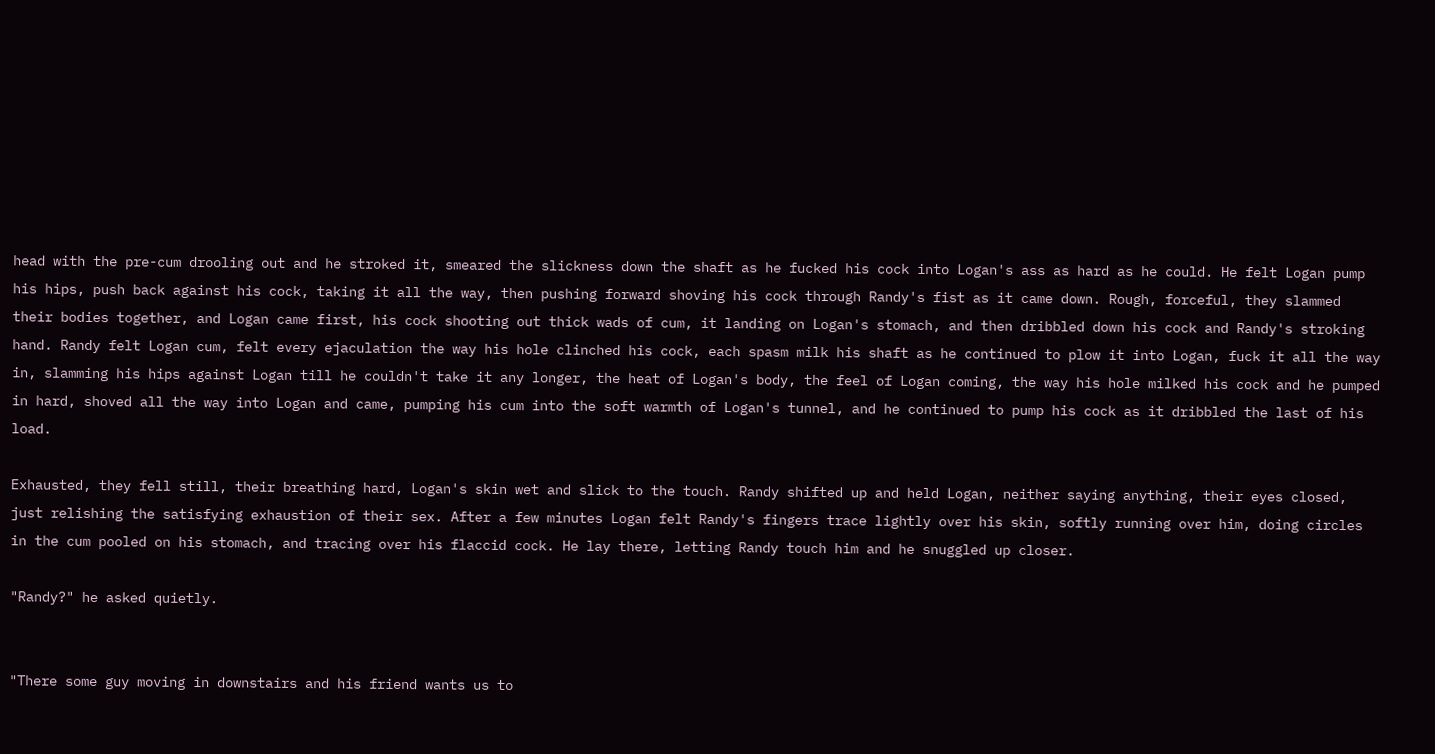head with the pre-cum drooling out and he stroked it, smeared the slickness down the shaft as he fucked his cock into Logan's ass as hard as he could. He felt Logan pump his hips, push back against his cock, taking it all the way, then pushing forward shoving his cock through Randy's fist as it came down. Rough, forceful, they slammed their bodies together, and Logan came first, his cock shooting out thick wads of cum, it landing on Logan's stomach, and then dribbled down his cock and Randy's stroking hand. Randy felt Logan cum, felt every ejaculation the way his hole clinched his cock, each spasm milk his shaft as he continued to plow it into Logan, fuck it all the way in, slamming his hips against Logan till he couldn't take it any longer, the heat of Logan's body, the feel of Logan coming, the way his hole milked his cock and he pumped in hard, shoved all the way into Logan and came, pumping his cum into the soft warmth of Logan's tunnel, and he continued to pump his cock as it dribbled the last of his load.

Exhausted, they fell still, their breathing hard, Logan's skin wet and slick to the touch. Randy shifted up and held Logan, neither saying anything, their eyes closed, just relishing the satisfying exhaustion of their sex. After a few minutes Logan felt Randy's fingers trace lightly over his skin, softly running over him, doing circles in the cum pooled on his stomach, and tracing over his flaccid cock. He lay there, letting Randy touch him and he snuggled up closer.

"Randy?" he asked quietly.


"There some guy moving in downstairs and his friend wants us to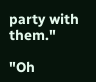party with them."

"Oh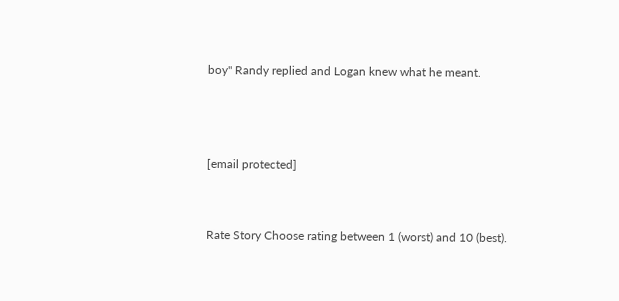boy" Randy replied and Logan knew what he meant.



[email protected]


Rate Story Choose rating between 1 (worst) and 10 (best).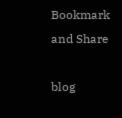Bookmark and Share

blog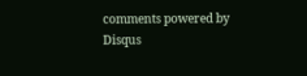comments powered by Disqus